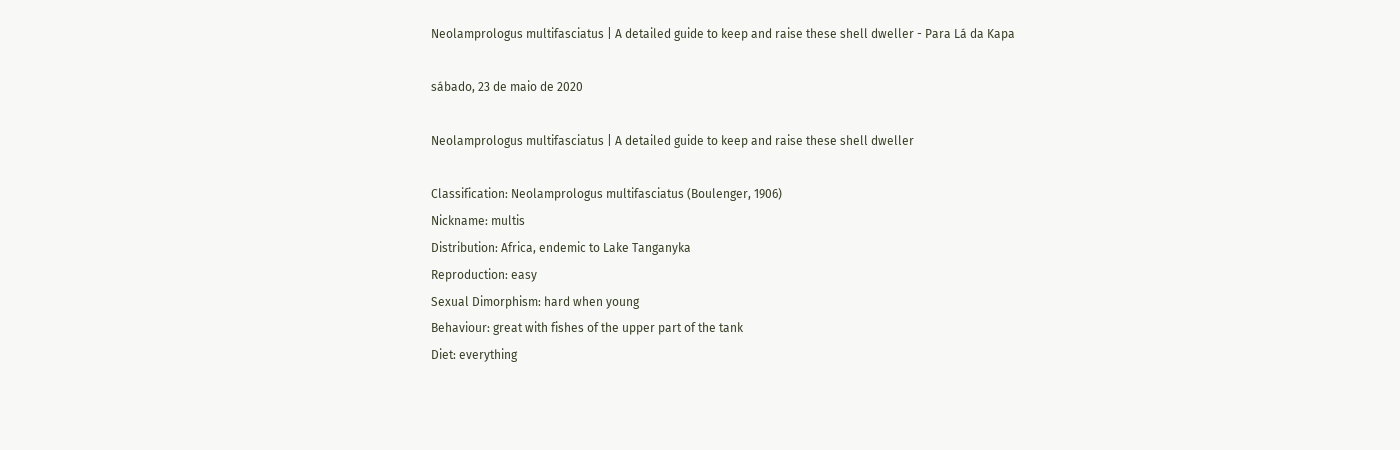Neolamprologus multifasciatus | A detailed guide to keep and raise these shell dweller - Para Lá da Kapa

sábado, 23 de maio de 2020

Neolamprologus multifasciatus | A detailed guide to keep and raise these shell dweller

Classification: Neolamprologus multifasciatus (Boulenger, 1906)
Nickname: multis
Distribution: Africa, endemic to Lake Tanganyka
Reproduction: easy
Sexual Dimorphism: hard when young
Behaviour: great with fishes of the upper part of the tank
Diet: everything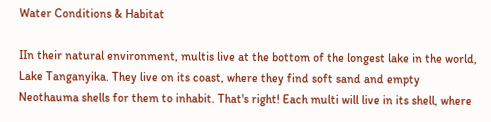Water Conditions & Habitat

IIn their natural environment, multis live at the bottom of the longest lake in the world, Lake Tanganyika. They live on its coast, where they find soft sand and empty Neothauma shells for them to inhabit. That's right! Each multi will live in its shell, where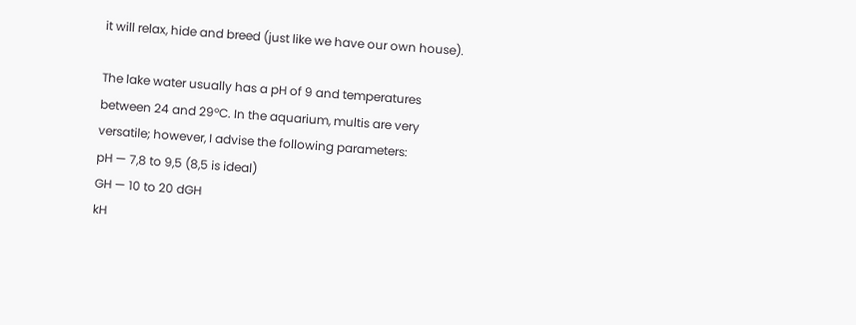it will relax, hide and breed (just like we have our own house).

The lake water usually has a pH of 9 and temperatures between 24 and 29ºC. In the aquarium, multis are very versatile; however, I advise the following parameters:
pH — 7,8 to 9,5 (8,5 is ideal)
GH — 10 to 20 dGH
kH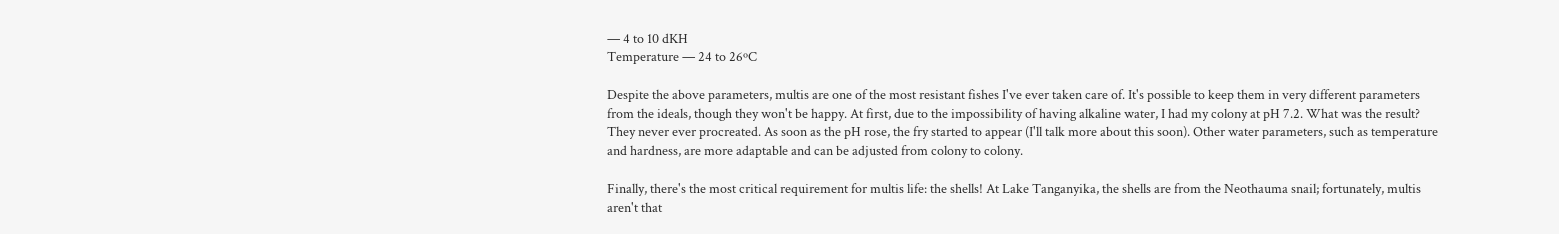— 4 to 10 dKH
Temperature — 24 to 26ºC

Despite the above parameters, multis are one of the most resistant fishes I've ever taken care of. It's possible to keep them in very different parameters from the ideals, though they won't be happy. At first, due to the impossibility of having alkaline water, I had my colony at pH 7.2. What was the result? They never ever procreated. As soon as the pH rose, the fry started to appear (I'll talk more about this soon). Other water parameters, such as temperature and hardness, are more adaptable and can be adjusted from colony to colony.

Finally, there's the most critical requirement for multis life: the shells! At Lake Tanganyika, the shells are from the Neothauma snail; fortunately, multis aren't that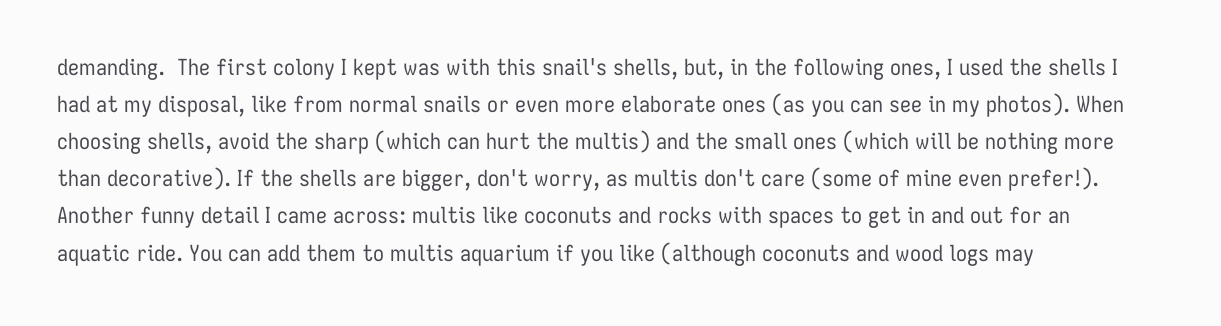demanding.  The first colony I kept was with this snail's shells, but, in the following ones, I used the shells I had at my disposal, like from normal snails or even more elaborate ones (as you can see in my photos). When choosing shells, avoid the sharp (which can hurt the multis) and the small ones (which will be nothing more than decorative). If the shells are bigger, don't worry, as multis don't care (some of mine even prefer!). Another funny detail I came across: multis like coconuts and rocks with spaces to get in and out for an aquatic ride. You can add them to multis aquarium if you like (although coconuts and wood logs may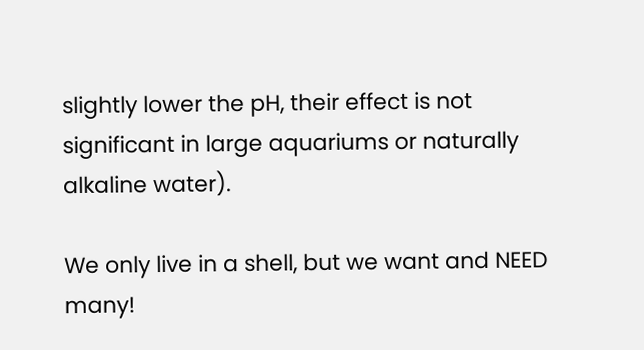slightly lower the pH, their effect is not significant in large aquariums or naturally alkaline water).

We only live in a shell, but we want and NEED many!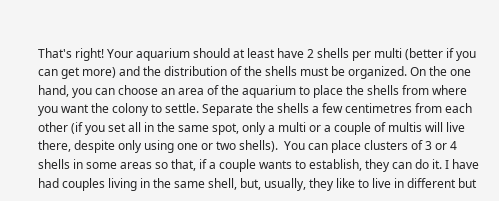That's right! Your aquarium should at least have 2 shells per multi (better if you can get more) and the distribution of the shells must be organized. On the one hand, you can choose an area of the aquarium to place the shells from where you want the colony to settle. Separate the shells a few centimetres from each other (if you set all in the same spot, only a multi or a couple of multis will live there, despite only using one or two shells).  You can place clusters of 3 or 4 shells in some areas so that, if a couple wants to establish, they can do it. I have had couples living in the same shell, but, usually, they like to live in different but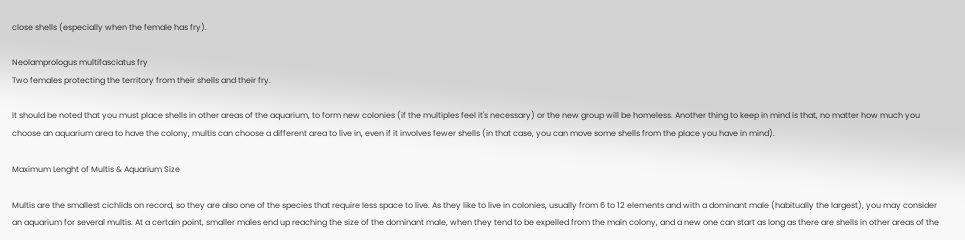close shells (especially when the female has fry).

Neolamprologus multifasciatus fry
Two females protecting the territory from their shells and their fry.

It should be noted that you must place shells in other areas of the aquarium, to form new colonies (if the multiples feel it's necessary) or the new group will be homeless. Another thing to keep in mind is that, no matter how much you choose an aquarium area to have the colony, multis can choose a different area to live in, even if it involves fewer shells (in that case, you can move some shells from the place you have in mind).

Maximum Lenght of Multis & Aquarium Size

Multis are the smallest cichlids on record, so they are also one of the species that require less space to live. As they like to live in colonies, usually from 6 to 12 elements and with a dominant male (habitually the largest), you may consider an aquarium for several multis. At a certain point, smaller males end up reaching the size of the dominant male, when they tend to be expelled from the main colony, and a new one can start as long as there are shells in other areas of the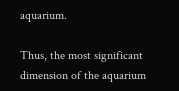aquarium.

Thus, the most significant dimension of the aquarium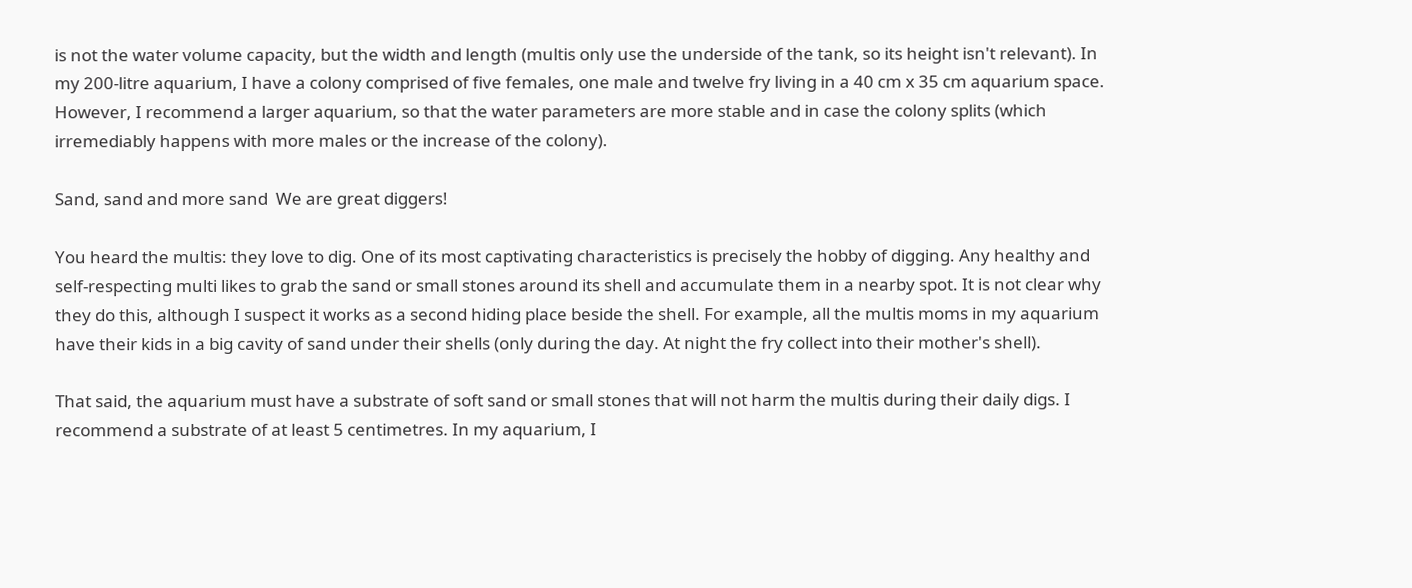is not the water volume capacity, but the width and length (multis only use the underside of the tank, so its height isn't relevant). In my 200-litre aquarium, I have a colony comprised of five females, one male and twelve fry living in a 40 cm x 35 cm aquarium space. However, I recommend a larger aquarium, so that the water parameters are more stable and in case the colony splits (which irremediably happens with more males or the increase of the colony).

Sand, sand and more sand  We are great diggers!

You heard the multis: they love to dig. One of its most captivating characteristics is precisely the hobby of digging. Any healthy and self-respecting multi likes to grab the sand or small stones around its shell and accumulate them in a nearby spot. It is not clear why they do this, although I suspect it works as a second hiding place beside the shell. For example, all the multis moms in my aquarium have their kids in a big cavity of sand under their shells (only during the day. At night the fry collect into their mother's shell).

That said, the aquarium must have a substrate of soft sand or small stones that will not harm the multis during their daily digs. I recommend a substrate of at least 5 centimetres. In my aquarium, I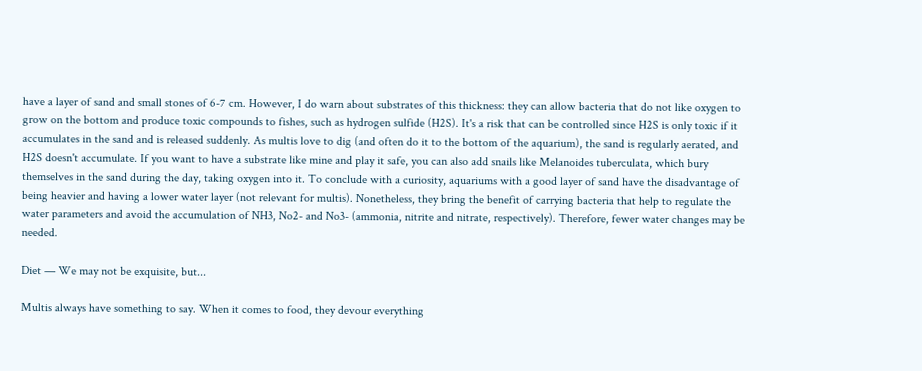have a layer of sand and small stones of 6-7 cm. However, I do warn about substrates of this thickness: they can allow bacteria that do not like oxygen to grow on the bottom and produce toxic compounds to fishes, such as hydrogen sulfide (H2S). It's a risk that can be controlled since H2S is only toxic if it accumulates in the sand and is released suddenly. As multis love to dig (and often do it to the bottom of the aquarium), the sand is regularly aerated, and H2S doesn't accumulate. If you want to have a substrate like mine and play it safe, you can also add snails like Melanoides tuberculata, which bury themselves in the sand during the day, taking oxygen into it. To conclude with a curiosity, aquariums with a good layer of sand have the disadvantage of being heavier and having a lower water layer (not relevant for multis). Nonetheless, they bring the benefit of carrying bacteria that help to regulate the water parameters and avoid the accumulation of NH3, No2- and No3- (ammonia, nitrite and nitrate, respectively). Therefore, fewer water changes may be needed.

Diet — We may not be exquisite, but...

Multis always have something to say. When it comes to food, they devour everything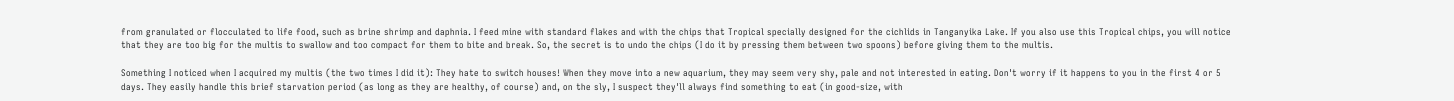from granulated or flocculated to life food, such as brine shrimp and daphnia. I feed mine with standard flakes and with the chips that Tropical specially designed for the cichlids in Tanganyika Lake. If you also use this Tropical chips, you will notice that they are too big for the multis to swallow and too compact for them to bite and break. So, the secret is to undo the chips (I do it by pressing them between two spoons) before giving them to the multis.

Something I noticed when I acquired my multis (the two times I did it): They hate to switch houses! When they move into a new aquarium, they may seem very shy, pale and not interested in eating. Don't worry if it happens to you in the first 4 or 5 days. They easily handle this brief starvation period (as long as they are healthy, of course) and, on the sly, I suspect they'll always find something to eat (in good-size, with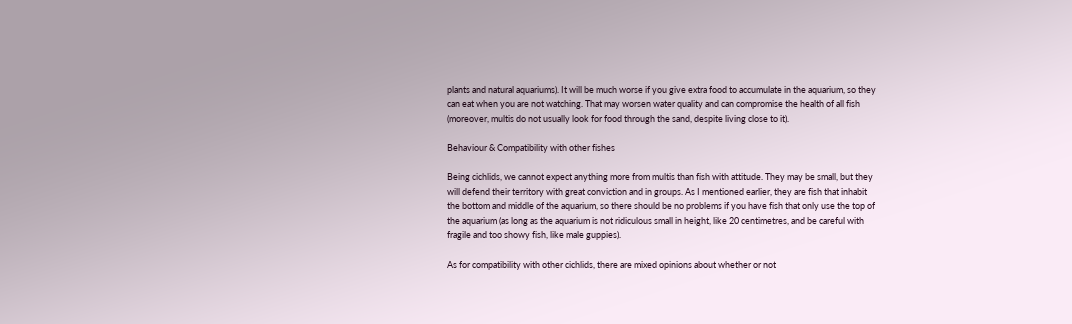plants and natural aquariums). It will be much worse if you give extra food to accumulate in the aquarium, so they can eat when you are not watching. That may worsen water quality and can compromise the health of all fish (moreover, multis do not usually look for food through the sand, despite living close to it).

Behaviour & Compatibility with other fishes

Being cichlids, we cannot expect anything more from multis than fish with attitude. They may be small, but they will defend their territory with great conviction and in groups. As I mentioned earlier, they are fish that inhabit the bottom and middle of the aquarium, so there should be no problems if you have fish that only use the top of the aquarium (as long as the aquarium is not ridiculous small in height, like 20 centimetres, and be careful with fragile and too showy fish, like male guppies).

As for compatibility with other cichlids, there are mixed opinions about whether or not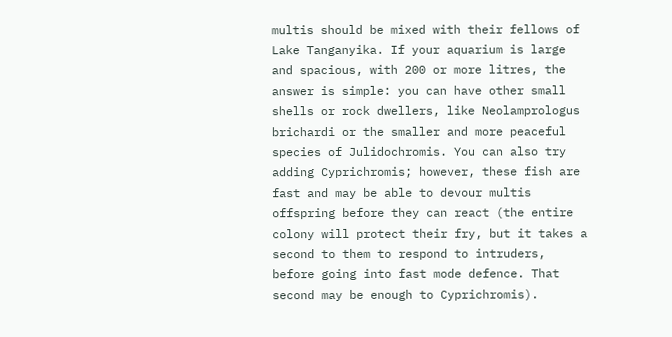multis should be mixed with their fellows of Lake Tanganyika. If your aquarium is large and spacious, with 200 or more litres, the answer is simple: you can have other small shells or rock dwellers, like Neolamprologus brichardi or the smaller and more peaceful species of Julidochromis. You can also try adding Cyprichromis; however, these fish are fast and may be able to devour multis offspring before they can react (the entire colony will protect their fry, but it takes a second to them to respond to intruders, before going into fast mode defence. That second may be enough to Cyprichromis).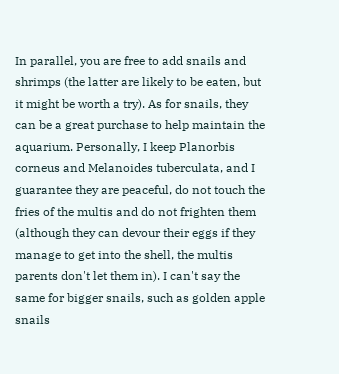In parallel, you are free to add snails and shrimps (the latter are likely to be eaten, but it might be worth a try). As for snails, they can be a great purchase to help maintain the aquarium. Personally, I keep Planorbis corneus and Melanoides tuberculata, and I guarantee they are peaceful, do not touch the fries of the multis and do not frighten them (although they can devour their eggs if they manage to get into the shell, the multis parents don't let them in). I can't say the same for bigger snails, such as golden apple snails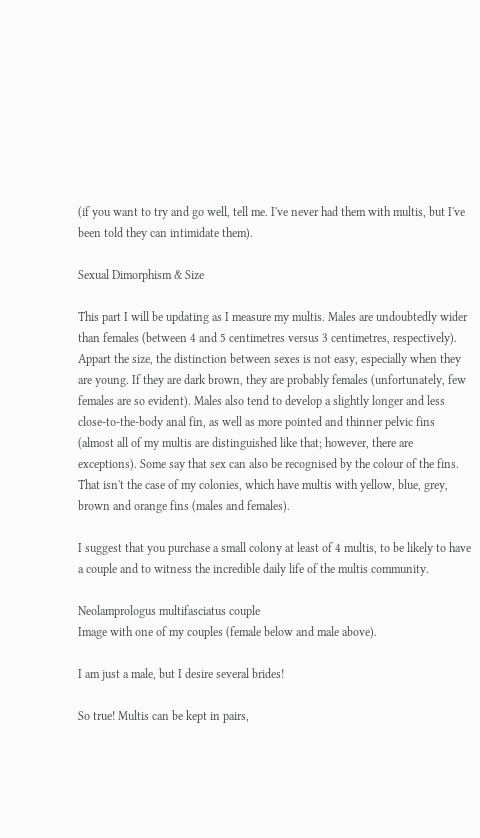(if you want to try and go well, tell me. I've never had them with multis, but I've been told they can intimidate them).

Sexual Dimorphism & Size

This part I will be updating as I measure my multis. Males are undoubtedly wider than females (between 4 and 5 centimetres versus 3 centimetres, respectively). Appart the size, the distinction between sexes is not easy, especially when they are young. If they are dark brown, they are probably females (unfortunately, few females are so evident). Males also tend to develop a slightly longer and less close-to-the-body anal fin, as well as more pointed and thinner pelvic fins (almost all of my multis are distinguished like that; however, there are exceptions). Some say that sex can also be recognised by the colour of the fins. That isn't the case of my colonies, which have multis with yellow, blue, grey, brown and orange fins (males and females).

I suggest that you purchase a small colony at least of 4 multis, to be likely to have a couple and to witness the incredible daily life of the multis community.

Neolamprologus multifasciatus couple
Image with one of my couples (female below and male above).

I am just a male, but I desire several brides!

So true! Multis can be kept in pairs,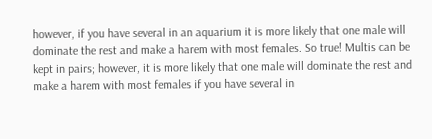however, if you have several in an aquarium it is more likely that one male will dominate the rest and make a harem with most females. So true! Multis can be kept in pairs; however, it is more likely that one male will dominate the rest and make a harem with most females if you have several in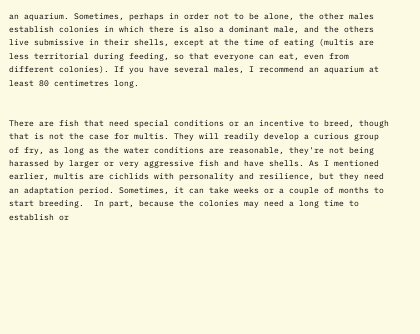an aquarium. Sometimes, perhaps in order not to be alone, the other males establish colonies in which there is also a dominant male, and the others live submissive in their shells, except at the time of eating (multis are less territorial during feeding, so that everyone can eat, even from different colonies). If you have several males, I recommend an aquarium at least 80 centimetres long.


There are fish that need special conditions or an incentive to breed, though that is not the case for multis. They will readily develop a curious group of fry, as long as the water conditions are reasonable, they're not being harassed by larger or very aggressive fish and have shells. As I mentioned earlier, multis are cichlids with personality and resilience, but they need an adaptation period. Sometimes, it can take weeks or a couple of months to start breeding.  In part, because the colonies may need a long time to establish or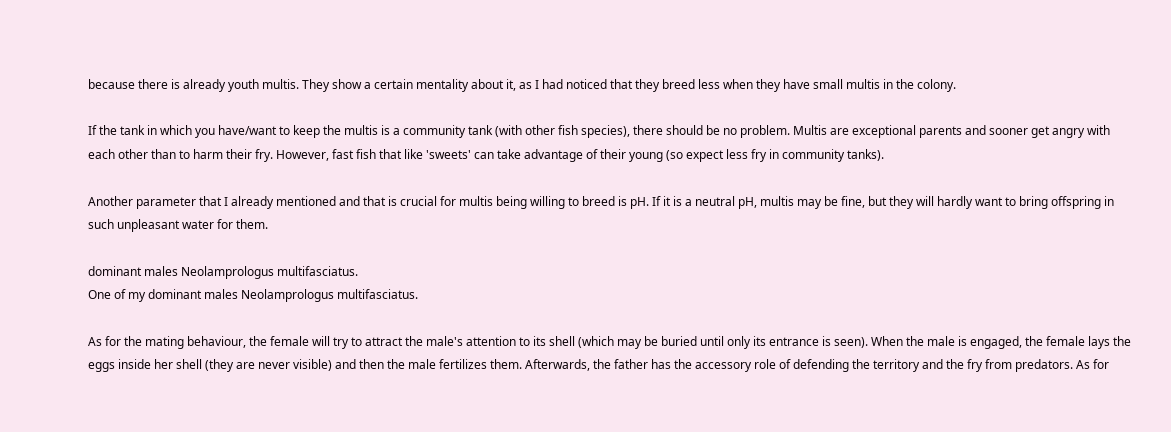because there is already youth multis. They show a certain mentality about it, as I had noticed that they breed less when they have small multis in the colony.

If the tank in which you have/want to keep the multis is a community tank (with other fish species), there should be no problem. Multis are exceptional parents and sooner get angry with each other than to harm their fry. However, fast fish that like 'sweets' can take advantage of their young (so expect less fry in community tanks).

Another parameter that I already mentioned and that is crucial for multis being willing to breed is pH. If it is a neutral pH, multis may be fine, but they will hardly want to bring offspring in such unpleasant water for them.

dominant males Neolamprologus multifasciatus.
One of my dominant males Neolamprologus multifasciatus.

As for the mating behaviour, the female will try to attract the male's attention to its shell (which may be buried until only its entrance is seen). When the male is engaged, the female lays the eggs inside her shell (they are never visible) and then the male fertilizes them. Afterwards, the father has the accessory role of defending the territory and the fry from predators. As for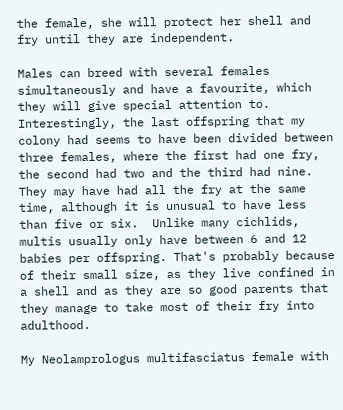the female, she will protect her shell and fry until they are independent.

Males can breed with several females simultaneously and have a favourite, which they will give special attention to.  Interestingly, the last offspring that my colony had seems to have been divided between three females, where the first had one fry, the second had two and the third had nine. They may have had all the fry at the same time, although it is unusual to have less than five or six.  Unlike many cichlids, multis usually only have between 6 and 12 babies per offspring. That's probably because of their small size, as they live confined in a shell and as they are so good parents that they manage to take most of their fry into adulthood.

My Neolamprologus multifasciatus female with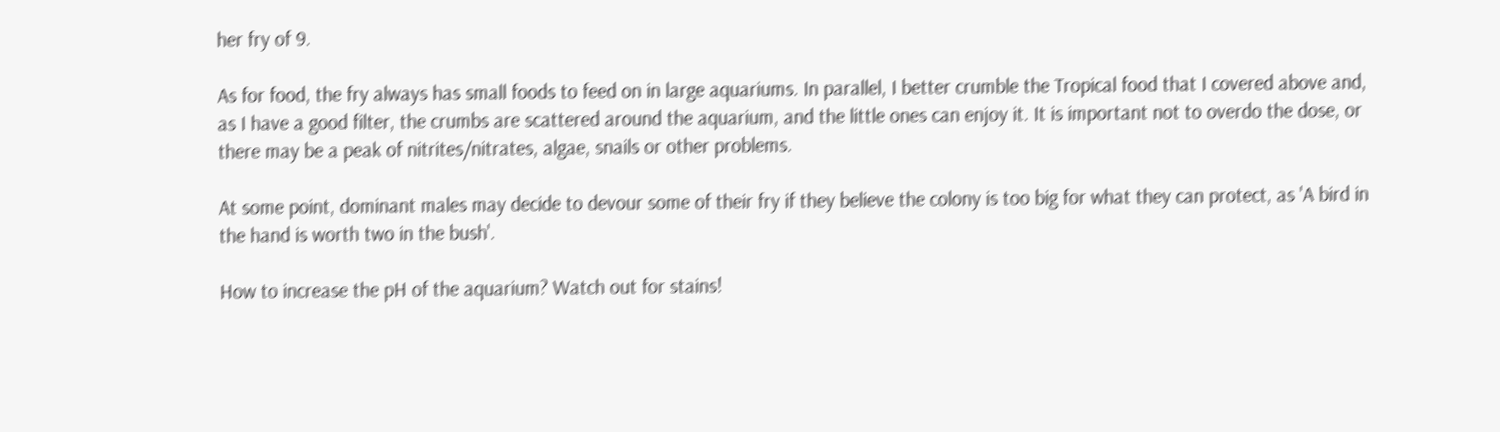her fry of 9.

As for food, the fry always has small foods to feed on in large aquariums. In parallel, I better crumble the Tropical food that I covered above and, as I have a good filter, the crumbs are scattered around the aquarium, and the little ones can enjoy it. It is important not to overdo the dose, or there may be a peak of nitrites/nitrates, algae, snails or other problems.

At some point, dominant males may decide to devour some of their fry if they believe the colony is too big for what they can protect, as 'A bird in the hand is worth two in the bush'.

How to increase the pH of the aquarium? Watch out for stains!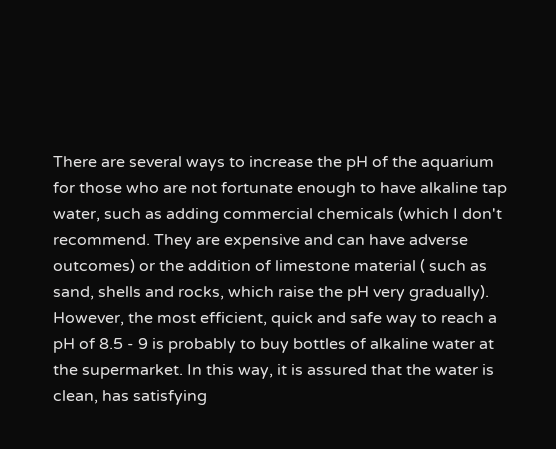There are several ways to increase the pH of the aquarium for those who are not fortunate enough to have alkaline tap water, such as adding commercial chemicals (which I don't recommend. They are expensive and can have adverse outcomes) or the addition of limestone material ( such as sand, shells and rocks, which raise the pH very gradually). However, the most efficient, quick and safe way to reach a pH of 8.5 - 9 is probably to buy bottles of alkaline water at the supermarket. In this way, it is assured that the water is clean, has satisfying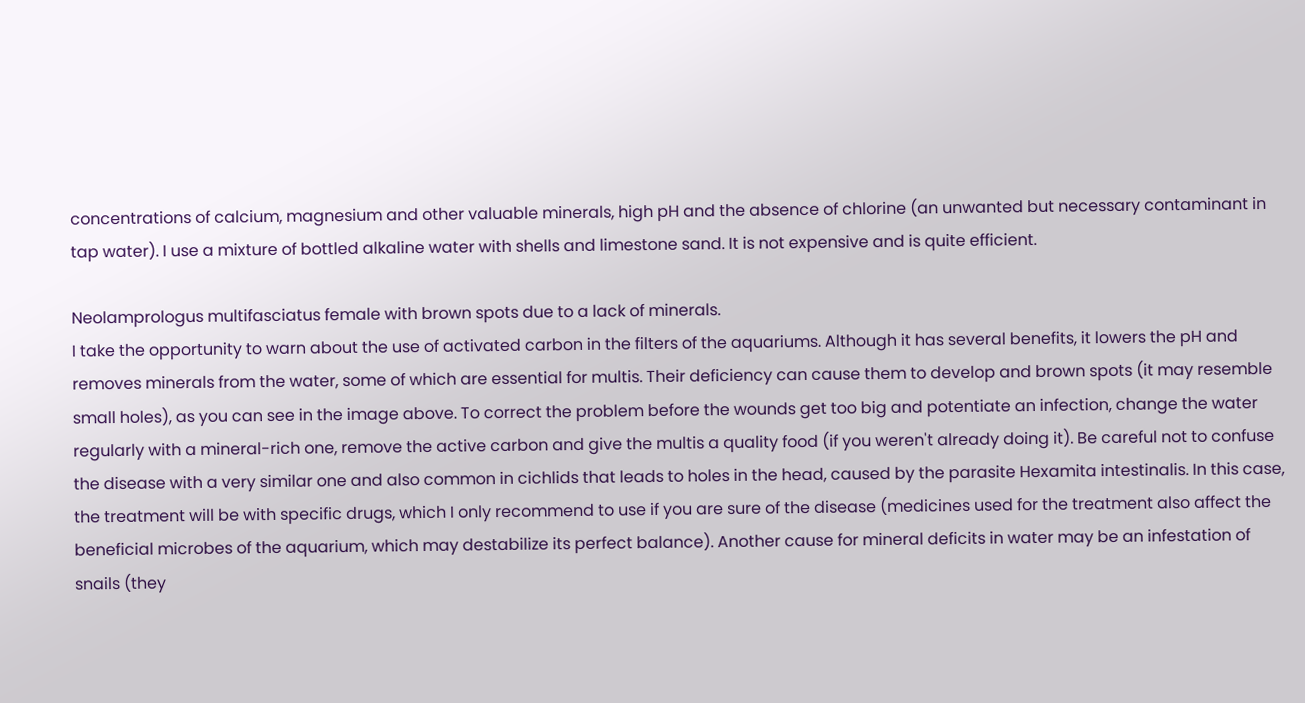concentrations of calcium, magnesium and other valuable minerals, high pH and the absence of chlorine (an unwanted but necessary contaminant in tap water). I use a mixture of bottled alkaline water with shells and limestone sand. It is not expensive and is quite efficient.

Neolamprologus multifasciatus female with brown spots due to a lack of minerals.
I take the opportunity to warn about the use of activated carbon in the filters of the aquariums. Although it has several benefits, it lowers the pH and removes minerals from the water, some of which are essential for multis. Their deficiency can cause them to develop and brown spots (it may resemble small holes), as you can see in the image above. To correct the problem before the wounds get too big and potentiate an infection, change the water regularly with a mineral-rich one, remove the active carbon and give the multis a quality food (if you weren't already doing it). Be careful not to confuse the disease with a very similar one and also common in cichlids that leads to holes in the head, caused by the parasite Hexamita intestinalis. In this case, the treatment will be with specific drugs, which I only recommend to use if you are sure of the disease (medicines used for the treatment also affect the beneficial microbes of the aquarium, which may destabilize its perfect balance). Another cause for mineral deficits in water may be an infestation of snails (they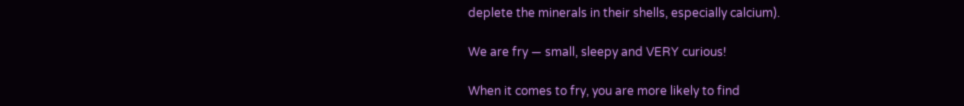deplete the minerals in their shells, especially calcium).

We are fry — small, sleepy and VERY curious!

When it comes to fry, you are more likely to find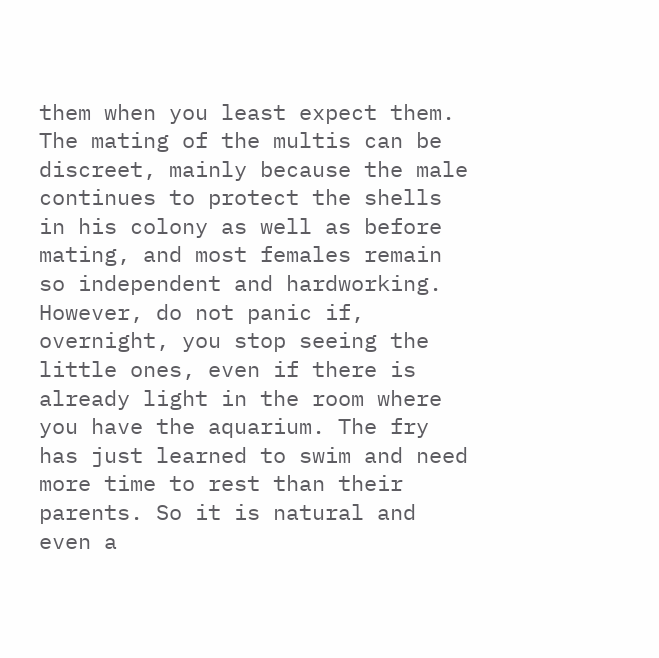them when you least expect them. The mating of the multis can be discreet, mainly because the male continues to protect the shells in his colony as well as before mating, and most females remain so independent and hardworking. However, do not panic if, overnight, you stop seeing the little ones, even if there is already light in the room where you have the aquarium. The fry has just learned to swim and need more time to rest than their parents. So it is natural and even a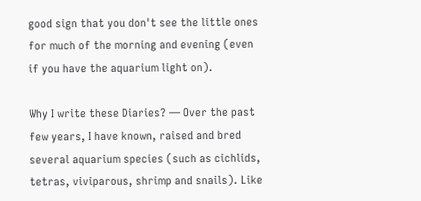good sign that you don't see the little ones for much of the morning and evening (even if you have the aquarium light on).

Why I write these Diaries? — Over the past few years, I have known, raised and bred several aquarium species (such as cichlids, tetras, viviparous, shrimp and snails). Like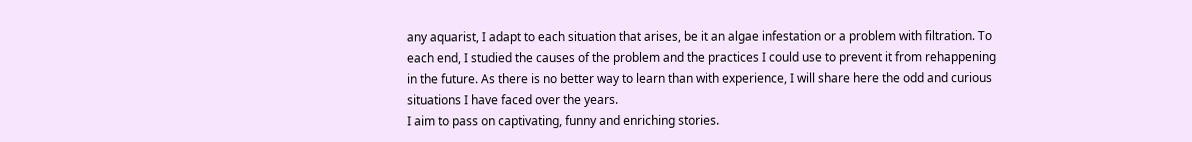any aquarist, I adapt to each situation that arises, be it an algae infestation or a problem with filtration. To each end, I studied the causes of the problem and the practices I could use to prevent it from rehappening in the future. As there is no better way to learn than with experience, I will share here the odd and curious situations I have faced over the years.
I aim to pass on captivating, funny and enriching stories.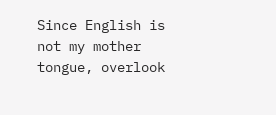Since English is not my mother tongue, overlook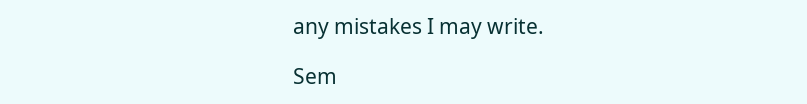any mistakes I may write.

Sem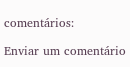comentários:

Enviar um comentário